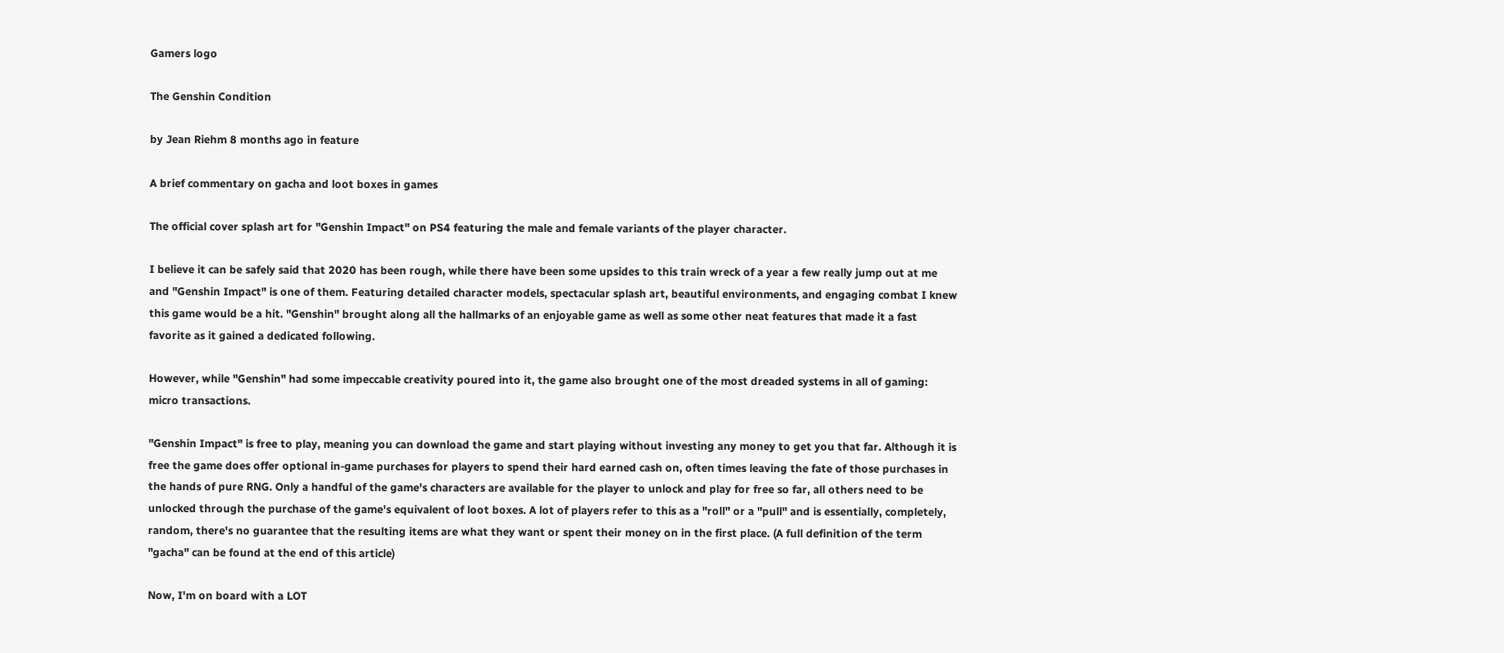Gamers logo

The Genshin Condition

by Jean Riehm 8 months ago in feature

A brief commentary on gacha and loot boxes in games

The official cover splash art for "Genshin Impact" on PS4 featuring the male and female variants of the player character.

I believe it can be safely said that 2020 has been rough, while there have been some upsides to this train wreck of a year a few really jump out at me and "Genshin Impact" is one of them. Featuring detailed character models, spectacular splash art, beautiful environments, and engaging combat I knew this game would be a hit. "Genshin" brought along all the hallmarks of an enjoyable game as well as some other neat features that made it a fast favorite as it gained a dedicated following.

However, while "Genshin" had some impeccable creativity poured into it, the game also brought one of the most dreaded systems in all of gaming: micro transactions.

"Genshin Impact" is free to play, meaning you can download the game and start playing without investing any money to get you that far. Although it is free the game does offer optional in-game purchases for players to spend their hard earned cash on, often times leaving the fate of those purchases in the hands of pure RNG. Only a handful of the game's characters are available for the player to unlock and play for free so far, all others need to be unlocked through the purchase of the game's equivalent of loot boxes. A lot of players refer to this as a "roll" or a "pull" and is essentially, completely, random, there's no guarantee that the resulting items are what they want or spent their money on in the first place. (A full definition of the term "gacha" can be found at the end of this article)

Now, I'm on board with a LOT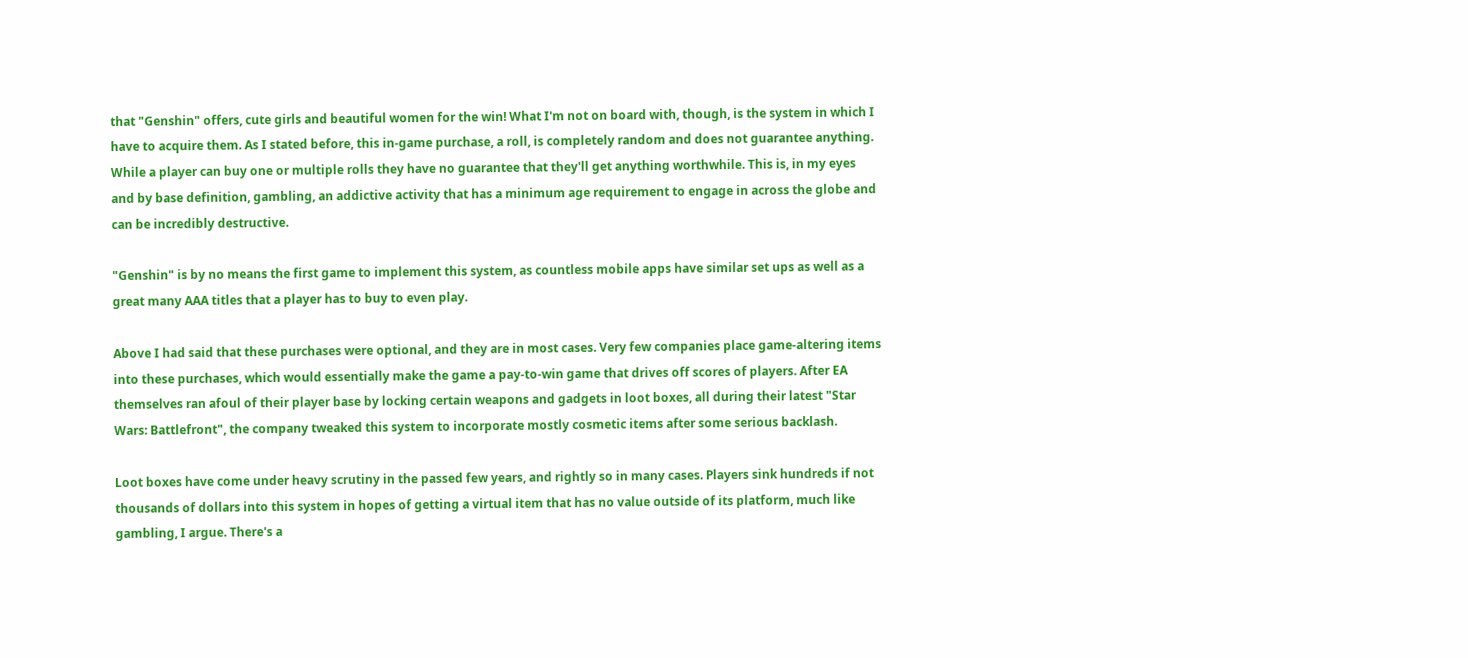that "Genshin" offers, cute girls and beautiful women for the win! What I'm not on board with, though, is the system in which I have to acquire them. As I stated before, this in-game purchase, a roll, is completely random and does not guarantee anything. While a player can buy one or multiple rolls they have no guarantee that they'll get anything worthwhile. This is, in my eyes and by base definition, gambling, an addictive activity that has a minimum age requirement to engage in across the globe and can be incredibly destructive.

"Genshin" is by no means the first game to implement this system, as countless mobile apps have similar set ups as well as a great many AAA titles that a player has to buy to even play.

Above I had said that these purchases were optional, and they are in most cases. Very few companies place game-altering items into these purchases, which would essentially make the game a pay-to-win game that drives off scores of players. After EA themselves ran afoul of their player base by locking certain weapons and gadgets in loot boxes, all during their latest "Star Wars: Battlefront", the company tweaked this system to incorporate mostly cosmetic items after some serious backlash.

Loot boxes have come under heavy scrutiny in the passed few years, and rightly so in many cases. Players sink hundreds if not thousands of dollars into this system in hopes of getting a virtual item that has no value outside of its platform, much like gambling, I argue. There's a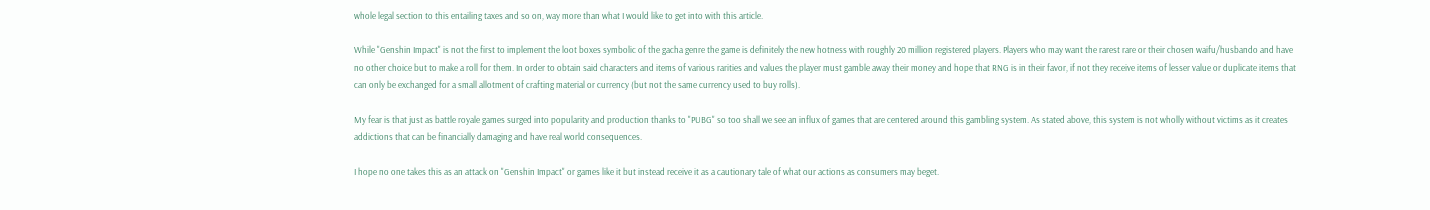whole legal section to this entailing taxes and so on, way more than what I would like to get into with this article.

While "Genshin Impact" is not the first to implement the loot boxes symbolic of the gacha genre the game is definitely the new hotness with roughly 20 million registered players. Players who may want the rarest rare or their chosen waifu/husbando and have no other choice but to make a roll for them. In order to obtain said characters and items of various rarities and values the player must gamble away their money and hope that RNG is in their favor, if not they receive items of lesser value or duplicate items that can only be exchanged for a small allotment of crafting material or currency (but not the same currency used to buy rolls).

My fear is that just as battle royale games surged into popularity and production thanks to "PUBG" so too shall we see an influx of games that are centered around this gambling system. As stated above, this system is not wholly without victims as it creates addictions that can be financially damaging and have real world consequences.

I hope no one takes this as an attack on "Genshin Impact" or games like it but instead receive it as a cautionary tale of what our actions as consumers may beget.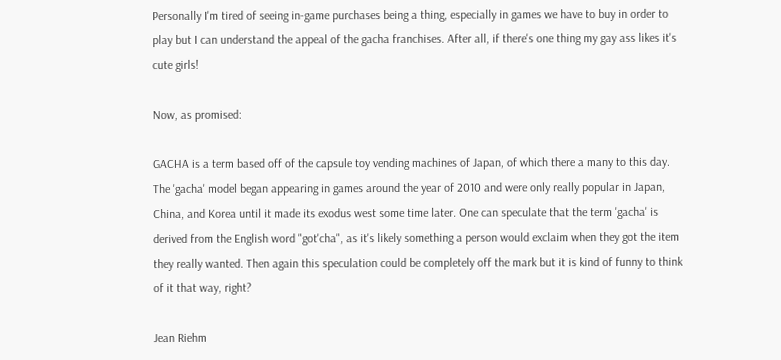Personally I'm tired of seeing in-game purchases being a thing, especially in games we have to buy in order to play but I can understand the appeal of the gacha franchises. After all, if there's one thing my gay ass likes it's cute girls!

Now, as promised:

GACHA is a term based off of the capsule toy vending machines of Japan, of which there a many to this day. The 'gacha' model began appearing in games around the year of 2010 and were only really popular in Japan, China, and Korea until it made its exodus west some time later. One can speculate that the term 'gacha' is derived from the English word "got'cha", as it's likely something a person would exclaim when they got the item they really wanted. Then again this speculation could be completely off the mark but it is kind of funny to think of it that way, right?

Jean Riehm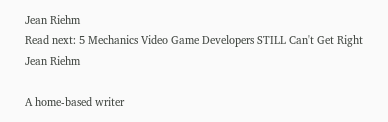Jean Riehm
Read next: 5 Mechanics Video Game Developers STILL Can't Get Right
Jean Riehm

A home-based writer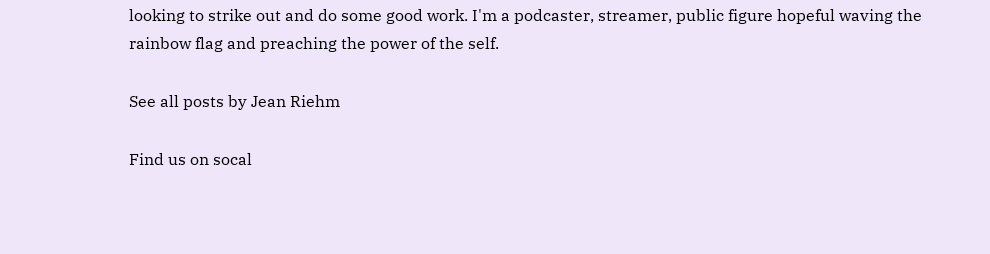looking to strike out and do some good work. I'm a podcaster, streamer, public figure hopeful waving the rainbow flag and preaching the power of the self.

See all posts by Jean Riehm

Find us on socal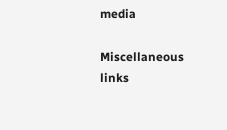media

Miscellaneous links